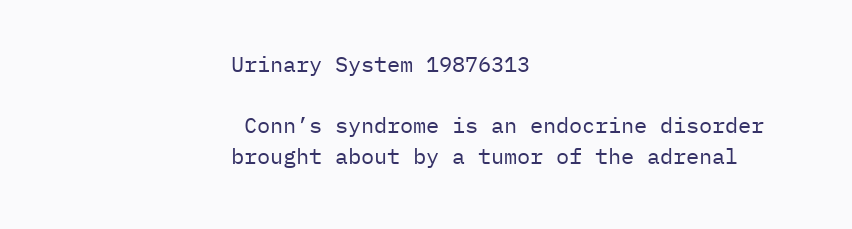Urinary System 19876313

 Conn’s syndrome is an endocrine disorder brought about by a tumor of the adrenal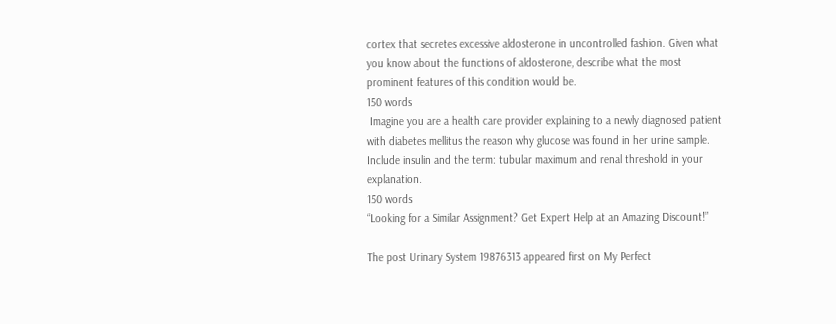cortex that secretes excessive aldosterone in uncontrolled fashion. Given what you know about the functions of aldosterone, describe what the most prominent features of this condition would be.
150 words
 Imagine you are a health care provider explaining to a newly diagnosed patient with diabetes mellitus the reason why glucose was found in her urine sample. Include insulin and the term: tubular maximum and renal threshold in your explanation.
150 words
“Looking for a Similar Assignment? Get Expert Help at an Amazing Discount!”

The post Urinary System 19876313 appeared first on My Perfect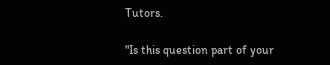Tutors.

"Is this question part of your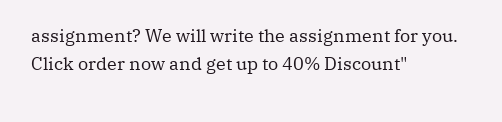assignment? We will write the assignment for you. Click order now and get up to 40% Discount"